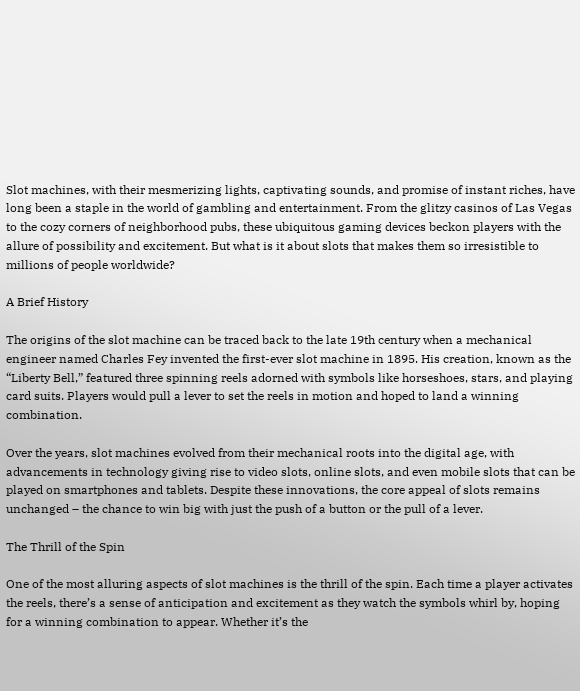Slot machines, with their mesmerizing lights, captivating sounds, and promise of instant riches, have long been a staple in the world of gambling and entertainment. From the glitzy casinos of Las Vegas to the cozy corners of neighborhood pubs, these ubiquitous gaming devices beckon players with the allure of possibility and excitement. But what is it about slots that makes them so irresistible to millions of people worldwide?

A Brief History

The origins of the slot machine can be traced back to the late 19th century when a mechanical engineer named Charles Fey invented the first-ever slot machine in 1895. His creation, known as the “Liberty Bell,” featured three spinning reels adorned with symbols like horseshoes, stars, and playing card suits. Players would pull a lever to set the reels in motion and hoped to land a winning combination.

Over the years, slot machines evolved from their mechanical roots into the digital age, with advancements in technology giving rise to video slots, online slots, and even mobile slots that can be played on smartphones and tablets. Despite these innovations, the core appeal of slots remains unchanged – the chance to win big with just the push of a button or the pull of a lever.

The Thrill of the Spin

One of the most alluring aspects of slot machines is the thrill of the spin. Each time a player activates the reels, there’s a sense of anticipation and excitement as they watch the symbols whirl by, hoping for a winning combination to appear. Whether it’s the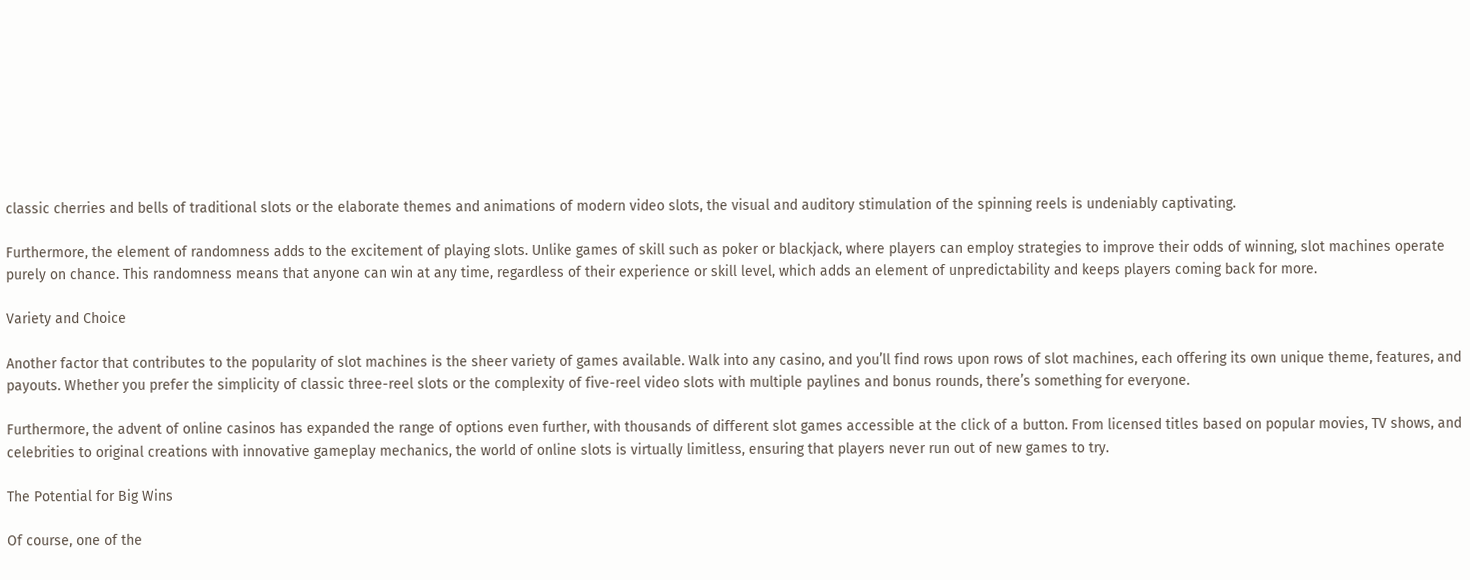classic cherries and bells of traditional slots or the elaborate themes and animations of modern video slots, the visual and auditory stimulation of the spinning reels is undeniably captivating.

Furthermore, the element of randomness adds to the excitement of playing slots. Unlike games of skill such as poker or blackjack, where players can employ strategies to improve their odds of winning, slot machines operate purely on chance. This randomness means that anyone can win at any time, regardless of their experience or skill level, which adds an element of unpredictability and keeps players coming back for more.

Variety and Choice

Another factor that contributes to the popularity of slot machines is the sheer variety of games available. Walk into any casino, and you’ll find rows upon rows of slot machines, each offering its own unique theme, features, and payouts. Whether you prefer the simplicity of classic three-reel slots or the complexity of five-reel video slots with multiple paylines and bonus rounds, there’s something for everyone.

Furthermore, the advent of online casinos has expanded the range of options even further, with thousands of different slot games accessible at the click of a button. From licensed titles based on popular movies, TV shows, and celebrities to original creations with innovative gameplay mechanics, the world of online slots is virtually limitless, ensuring that players never run out of new games to try.

The Potential for Big Wins

Of course, one of the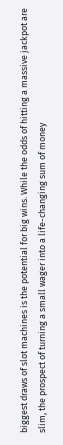biggest draws of slot machines is the potential for big wins. While the odds of hitting a massive jackpot are slim, the prospect of turning a small wager into a life-changing sum of money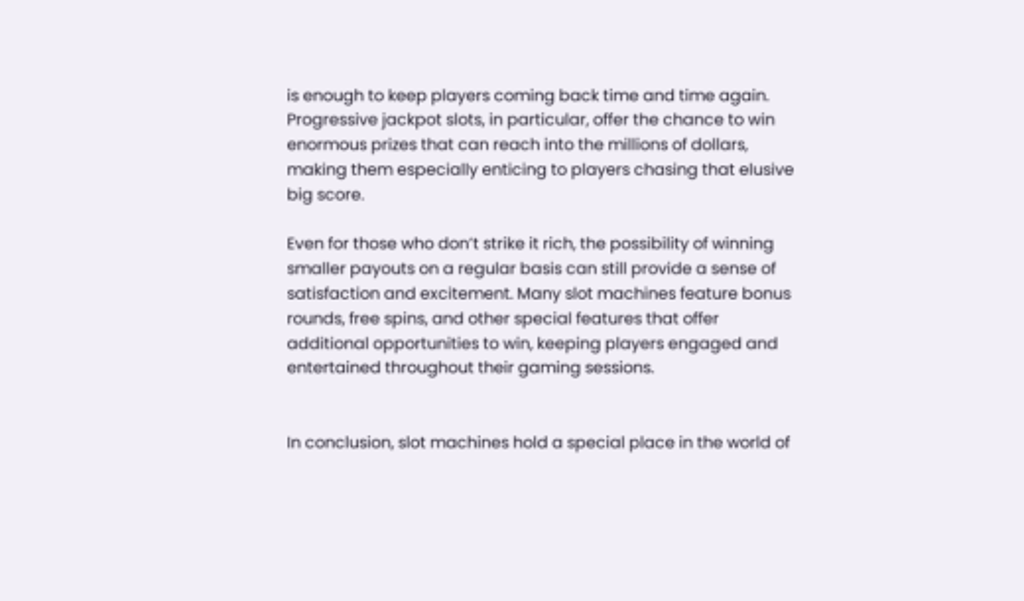is enough to keep players coming back time and time again. Progressive jackpot slots, in particular, offer the chance to win enormous prizes that can reach into the millions of dollars, making them especially enticing to players chasing that elusive big score.

Even for those who don’t strike it rich, the possibility of winning smaller payouts on a regular basis can still provide a sense of satisfaction and excitement. Many slot machines feature bonus rounds, free spins, and other special features that offer additional opportunities to win, keeping players engaged and entertained throughout their gaming sessions.


In conclusion, slot machines hold a special place in the world of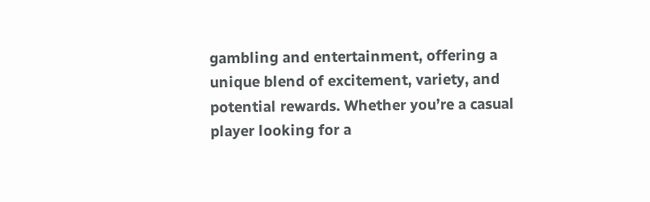gambling and entertainment, offering a unique blend of excitement, variety, and potential rewards. Whether you’re a casual player looking for a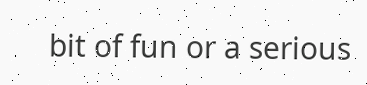bit of fun or a serious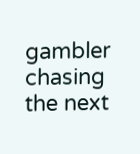gambler chasing the next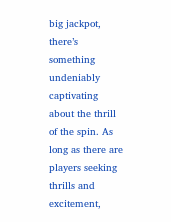big jackpot, there’s something undeniably captivating about the thrill of the spin. As long as there are players seeking thrills and excitement,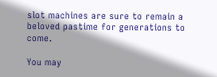slot machines are sure to remain a beloved pastime for generations to come.

You may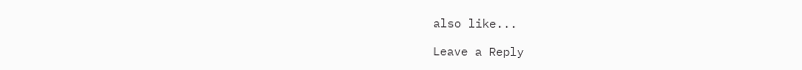also like...

Leave a Reply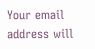Your email address will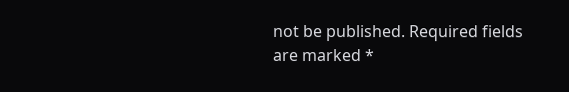not be published. Required fields are marked *